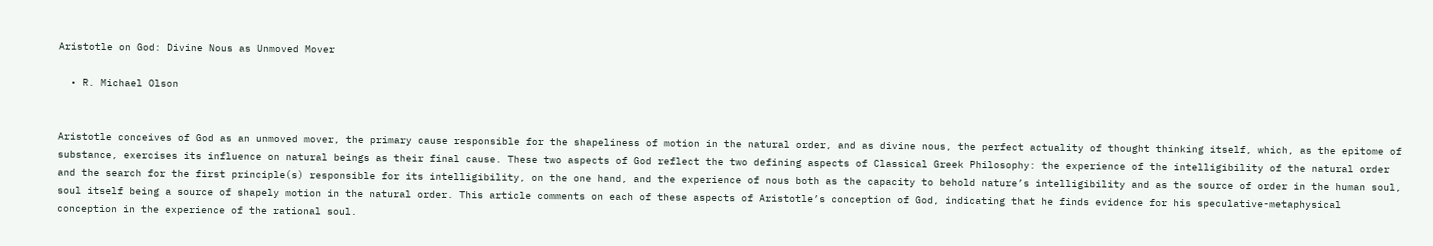Aristotle on God: Divine Nous as Unmoved Mover

  • R. Michael Olson


Aristotle conceives of God as an unmoved mover, the primary cause responsible for the shapeliness of motion in the natural order, and as divine nous, the perfect actuality of thought thinking itself, which, as the epitome of substance, exercises its influence on natural beings as their final cause. These two aspects of God reflect the two defining aspects of Classical Greek Philosophy: the experience of the intelligibility of the natural order and the search for the first principle(s) responsible for its intelligibility, on the one hand, and the experience of nous both as the capacity to behold nature’s intelligibility and as the source of order in the human soul, soul itself being a source of shapely motion in the natural order. This article comments on each of these aspects of Aristotle’s conception of God, indicating that he finds evidence for his speculative-metaphysical conception in the experience of the rational soul.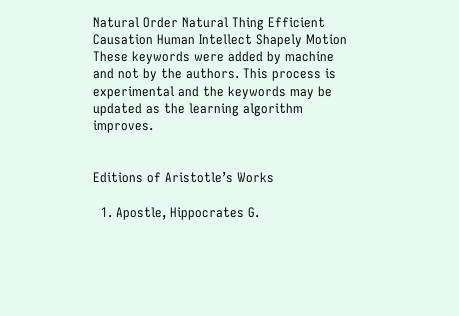Natural Order Natural Thing Efficient Causation Human Intellect Shapely Motion
These keywords were added by machine and not by the authors. This process is experimental and the keywords may be updated as the learning algorithm improves.


Editions of Aristotle’s Works

  1. Apostle, Hippocrates G.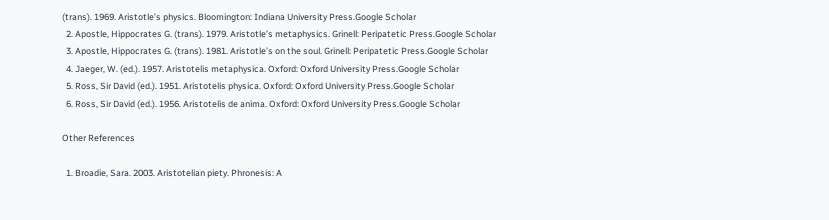(trans). 1969. Aristotle’s physics. Bloomington: Indiana University Press.Google Scholar
  2. Apostle, Hippocrates G. (trans). 1979. Aristotle’s metaphysics. Grinell: Peripatetic Press.Google Scholar
  3. Apostle, Hippocrates G. (trans). 1981. Aristotle’s on the soul. Grinell: Peripatetic Press.Google Scholar
  4. Jaeger, W. (ed.). 1957. Aristotelis metaphysica. Oxford: Oxford University Press.Google Scholar
  5. Ross, Sir David (ed.). 1951. Aristotelis physica. Oxford: Oxford University Press.Google Scholar
  6. Ross, Sir David (ed.). 1956. Aristotelis de anima. Oxford: Oxford University Press.Google Scholar

Other References

  1. Broadie, Sara. 2003. Aristotelian piety. Phronesis: A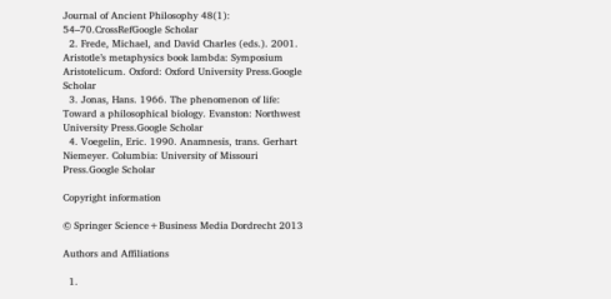Journal of Ancient Philosophy 48(1): 54–70.CrossRefGoogle Scholar
  2. Frede, Michael, and David Charles (eds.). 2001. Aristotle’s metaphysics book lambda: Symposium Aristotelicum. Oxford: Oxford University Press.Google Scholar
  3. Jonas, Hans. 1966. The phenomenon of life: Toward a philosophical biology. Evanston: Northwest University Press.Google Scholar
  4. Voegelin, Eric. 1990. Anamnesis, trans. Gerhart Niemeyer. Columbia: University of Missouri Press.Google Scholar

Copyright information

© Springer Science+Business Media Dordrecht 2013

Authors and Affiliations

  1.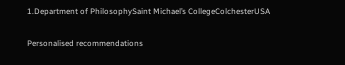1.Department of PhilosophySaint Michael’s CollegeColchesterUSA

Personalised recommendations